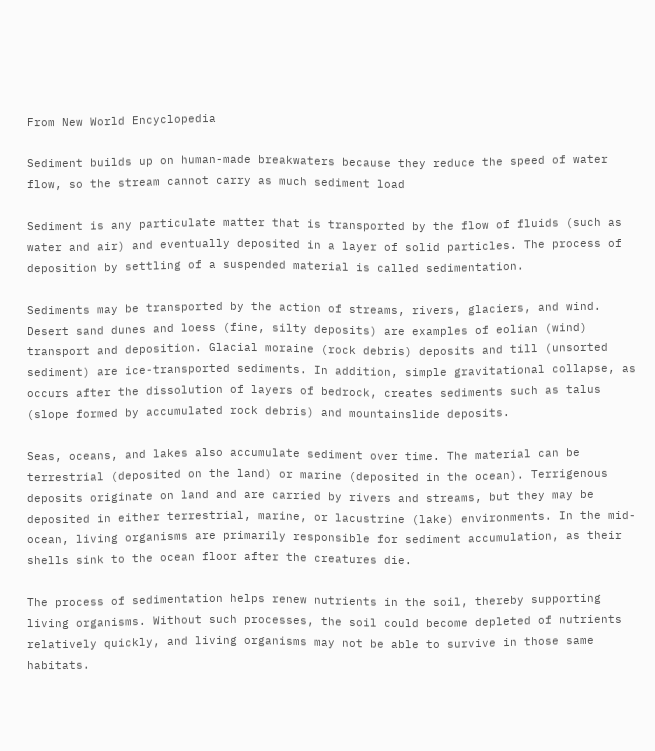From New World Encyclopedia

Sediment builds up on human-made breakwaters because they reduce the speed of water flow, so the stream cannot carry as much sediment load

Sediment is any particulate matter that is transported by the flow of fluids (such as water and air) and eventually deposited in a layer of solid particles. The process of deposition by settling of a suspended material is called sedimentation.

Sediments may be transported by the action of streams, rivers, glaciers, and wind. Desert sand dunes and loess (fine, silty deposits) are examples of eolian (wind) transport and deposition. Glacial moraine (rock debris) deposits and till (unsorted sediment) are ice-transported sediments. In addition, simple gravitational collapse, as occurs after the dissolution of layers of bedrock, creates sediments such as talus (slope formed by accumulated rock debris) and mountainslide deposits.

Seas, oceans, and lakes also accumulate sediment over time. The material can be terrestrial (deposited on the land) or marine (deposited in the ocean). Terrigenous deposits originate on land and are carried by rivers and streams, but they may be deposited in either terrestrial, marine, or lacustrine (lake) environments. In the mid-ocean, living organisms are primarily responsible for sediment accumulation, as their shells sink to the ocean floor after the creatures die.

The process of sedimentation helps renew nutrients in the soil, thereby supporting living organisms. Without such processes, the soil could become depleted of nutrients relatively quickly, and living organisms may not be able to survive in those same habitats.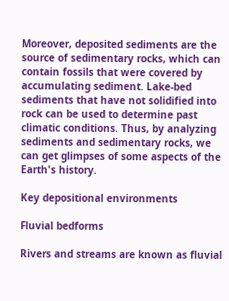Moreover, deposited sediments are the source of sedimentary rocks, which can contain fossils that were covered by accumulating sediment. Lake-bed sediments that have not solidified into rock can be used to determine past climatic conditions. Thus, by analyzing sediments and sedimentary rocks, we can get glimpses of some aspects of the Earth's history.

Key depositional environments

Fluvial bedforms

Rivers and streams are known as fluvial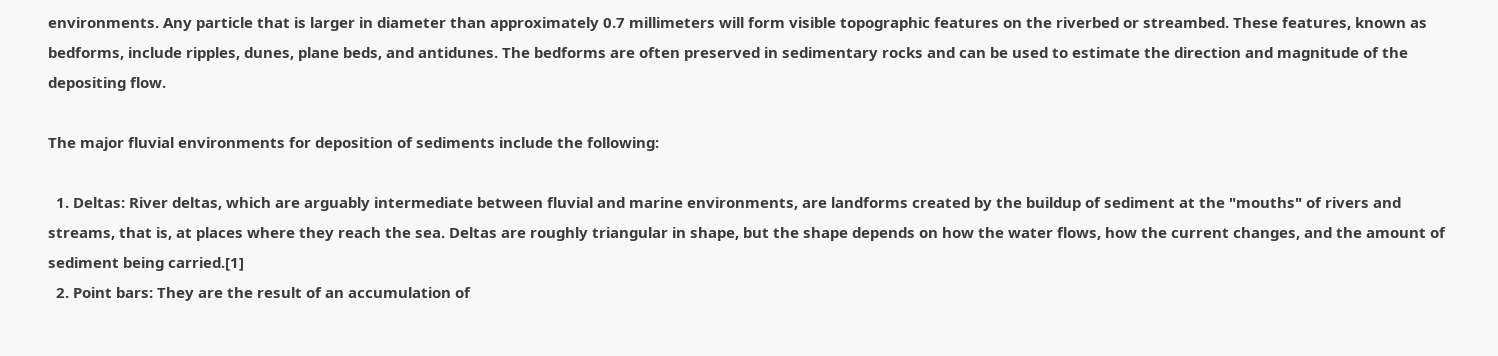environments. Any particle that is larger in diameter than approximately 0.7 millimeters will form visible topographic features on the riverbed or streambed. These features, known as bedforms, include ripples, dunes, plane beds, and antidunes. The bedforms are often preserved in sedimentary rocks and can be used to estimate the direction and magnitude of the depositing flow.

The major fluvial environments for deposition of sediments include the following:

  1. Deltas: River deltas, which are arguably intermediate between fluvial and marine environments, are landforms created by the buildup of sediment at the "mouths" of rivers and streams, that is, at places where they reach the sea. Deltas are roughly triangular in shape, but the shape depends on how the water flows, how the current changes, and the amount of sediment being carried.[1]
  2. Point bars: They are the result of an accumulation of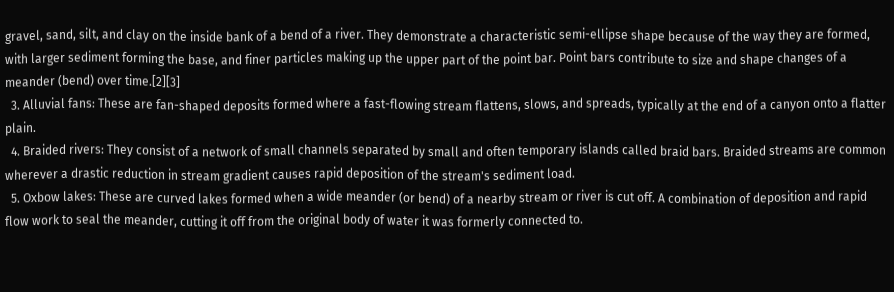gravel, sand, silt, and clay on the inside bank of a bend of a river. They demonstrate a characteristic semi-ellipse shape because of the way they are formed, with larger sediment forming the base, and finer particles making up the upper part of the point bar. Point bars contribute to size and shape changes of a meander (bend) over time.[2][3]
  3. Alluvial fans: These are fan-shaped deposits formed where a fast-flowing stream flattens, slows, and spreads, typically at the end of a canyon onto a flatter plain.
  4. Braided rivers: They consist of a network of small channels separated by small and often temporary islands called braid bars. Braided streams are common wherever a drastic reduction in stream gradient causes rapid deposition of the stream's sediment load.
  5. Oxbow lakes: These are curved lakes formed when a wide meander (or bend) of a nearby stream or river is cut off. A combination of deposition and rapid flow work to seal the meander, cutting it off from the original body of water it was formerly connected to.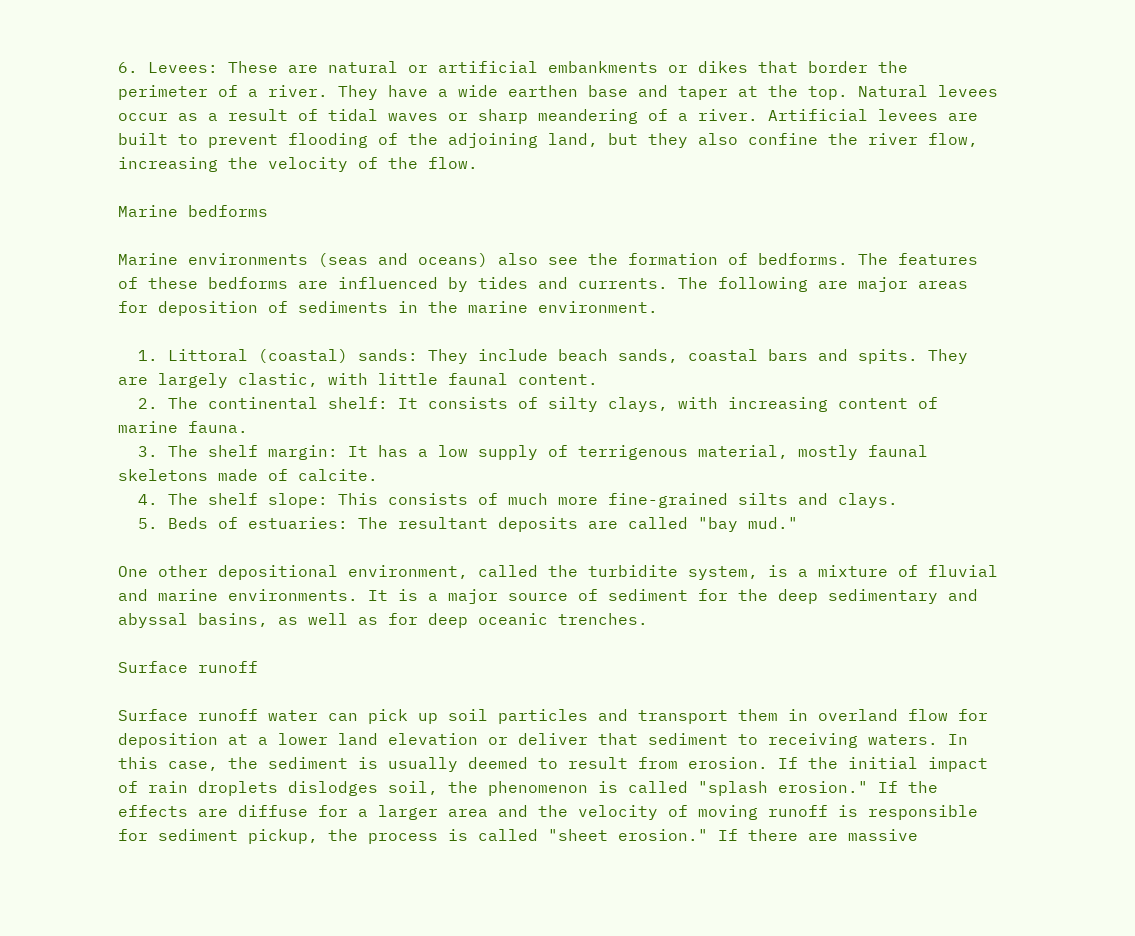6. Levees: These are natural or artificial embankments or dikes that border the perimeter of a river. They have a wide earthen base and taper at the top. Natural levees occur as a result of tidal waves or sharp meandering of a river. Artificial levees are built to prevent flooding of the adjoining land, but they also confine the river flow, increasing the velocity of the flow.

Marine bedforms

Marine environments (seas and oceans) also see the formation of bedforms. The features of these bedforms are influenced by tides and currents. The following are major areas for deposition of sediments in the marine environment.

  1. Littoral (coastal) sands: They include beach sands, coastal bars and spits. They are largely clastic, with little faunal content.
  2. The continental shelf: It consists of silty clays, with increasing content of marine fauna.
  3. The shelf margin: It has a low supply of terrigenous material, mostly faunal skeletons made of calcite.
  4. The shelf slope: This consists of much more fine-grained silts and clays.
  5. Beds of estuaries: The resultant deposits are called "bay mud."

One other depositional environment, called the turbidite system, is a mixture of fluvial and marine environments. It is a major source of sediment for the deep sedimentary and abyssal basins, as well as for deep oceanic trenches.

Surface runoff

Surface runoff water can pick up soil particles and transport them in overland flow for deposition at a lower land elevation or deliver that sediment to receiving waters. In this case, the sediment is usually deemed to result from erosion. If the initial impact of rain droplets dislodges soil, the phenomenon is called "splash erosion." If the effects are diffuse for a larger area and the velocity of moving runoff is responsible for sediment pickup, the process is called "sheet erosion." If there are massive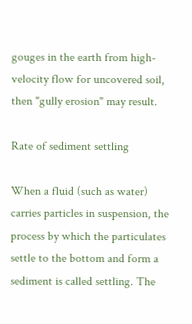gouges in the earth from high-velocity flow for uncovered soil, then "gully erosion" may result.

Rate of sediment settling

When a fluid (such as water) carries particles in suspension, the process by which the particulates settle to the bottom and form a sediment is called settling. The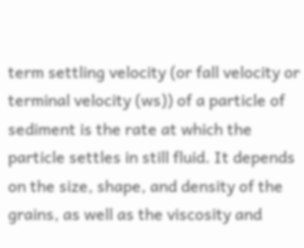term settling velocity (or fall velocity or terminal velocity (ws)) of a particle of sediment is the rate at which the particle settles in still fluid. It depends on the size, shape, and density of the grains, as well as the viscosity and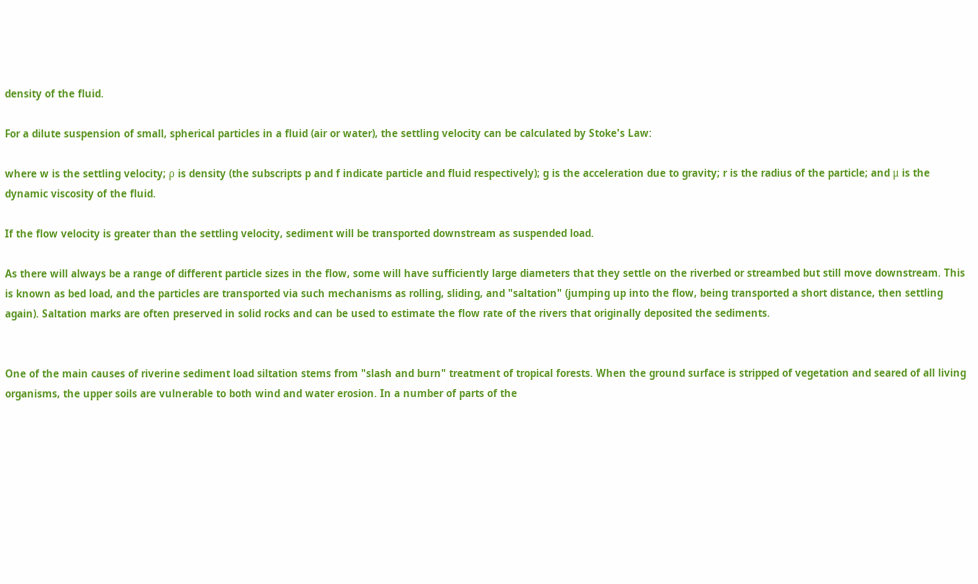density of the fluid.

For a dilute suspension of small, spherical particles in a fluid (air or water), the settling velocity can be calculated by Stoke's Law:

where w is the settling velocity; ρ is density (the subscripts p and f indicate particle and fluid respectively); g is the acceleration due to gravity; r is the radius of the particle; and μ is the dynamic viscosity of the fluid.

If the flow velocity is greater than the settling velocity, sediment will be transported downstream as suspended load.

As there will always be a range of different particle sizes in the flow, some will have sufficiently large diameters that they settle on the riverbed or streambed but still move downstream. This is known as bed load, and the particles are transported via such mechanisms as rolling, sliding, and "saltation" (jumping up into the flow, being transported a short distance, then settling again). Saltation marks are often preserved in solid rocks and can be used to estimate the flow rate of the rivers that originally deposited the sediments.


One of the main causes of riverine sediment load siltation stems from "slash and burn" treatment of tropical forests. When the ground surface is stripped of vegetation and seared of all living organisms, the upper soils are vulnerable to both wind and water erosion. In a number of parts of the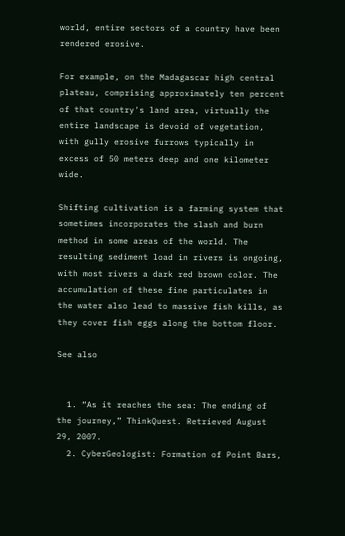world, entire sectors of a country have been rendered erosive.

For example, on the Madagascar high central plateau, comprising approximately ten percent of that country's land area, virtually the entire landscape is devoid of vegetation, with gully erosive furrows typically in excess of 50 meters deep and one kilometer wide.

Shifting cultivation is a farming system that sometimes incorporates the slash and burn method in some areas of the world. The resulting sediment load in rivers is ongoing, with most rivers a dark red brown color. The accumulation of these fine particulates in the water also lead to massive fish kills, as they cover fish eggs along the bottom floor.

See also


  1. “As it reaches the sea: The ending of the journey,” ThinkQuest. Retrieved August 29, 2007.
  2. CyberGeologist: Formation of Point Bars,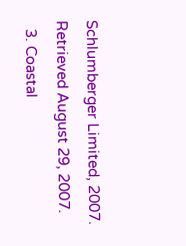Schlumberger Limited, 2007. Retrieved August 29, 2007.
  3. Coastal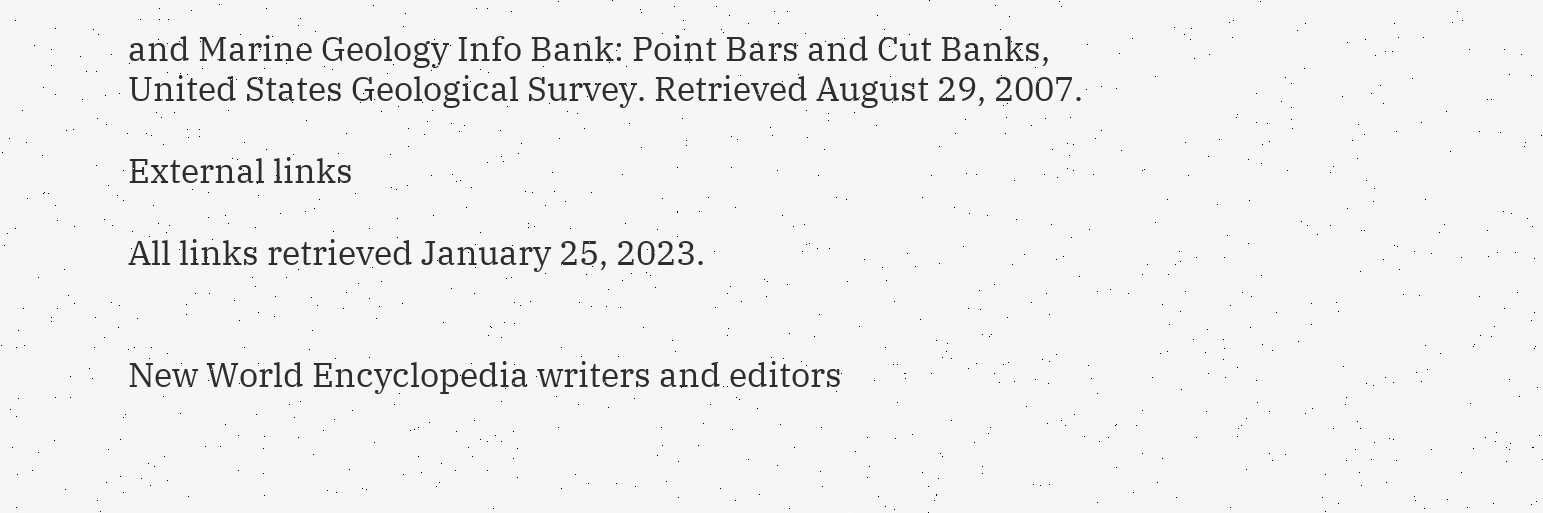and Marine Geology Info Bank: Point Bars and Cut Banks, United States Geological Survey. Retrieved August 29, 2007.

External links

All links retrieved January 25, 2023.


New World Encyclopedia writers and editors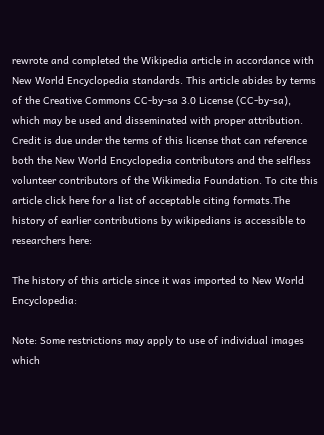rewrote and completed the Wikipedia article in accordance with New World Encyclopedia standards. This article abides by terms of the Creative Commons CC-by-sa 3.0 License (CC-by-sa), which may be used and disseminated with proper attribution. Credit is due under the terms of this license that can reference both the New World Encyclopedia contributors and the selfless volunteer contributors of the Wikimedia Foundation. To cite this article click here for a list of acceptable citing formats.The history of earlier contributions by wikipedians is accessible to researchers here:

The history of this article since it was imported to New World Encyclopedia:

Note: Some restrictions may apply to use of individual images which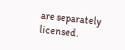are separately licensed.